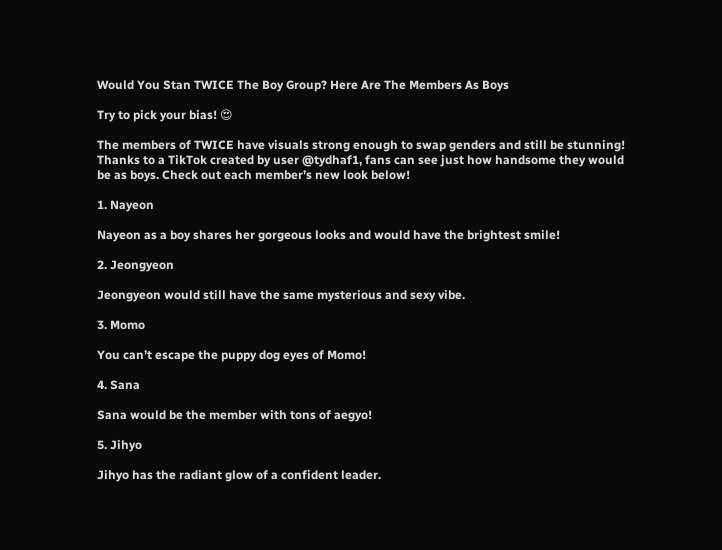Would You Stan TWICE The Boy Group? Here Are The Members As Boys

Try to pick your bias! 😍

The members of TWICE have visuals strong enough to swap genders and still be stunning! Thanks to a TikTok created by user @tydhaf1, fans can see just how handsome they would be as boys. Check out each member’s new look below!

1. Nayeon

Nayeon as a boy shares her gorgeous looks and would have the brightest smile!

2. Jeongyeon

Jeongyeon would still have the same mysterious and sexy vibe.

3. Momo

You can’t escape the puppy dog eyes of Momo!

4. Sana

Sana would be the member with tons of aegyo!

5. Jihyo

Jihyo has the radiant glow of a confident leader.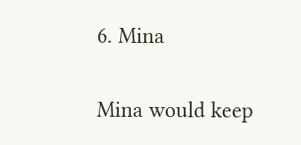6. Mina

Mina would keep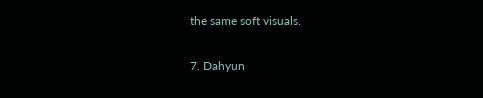the same soft visuals.

7. Dahyun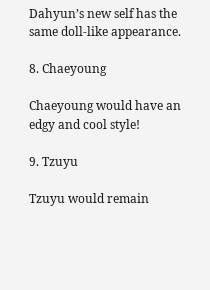Dahyun’s new self has the same doll-like appearance.

8. Chaeyoung

Chaeyoung would have an edgy and cool style!

9. Tzuyu

Tzuyu would remain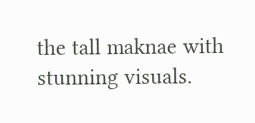the tall maknae with stunning visuals.